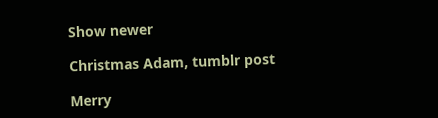Show newer

Christmas Adam, tumblr post

Merry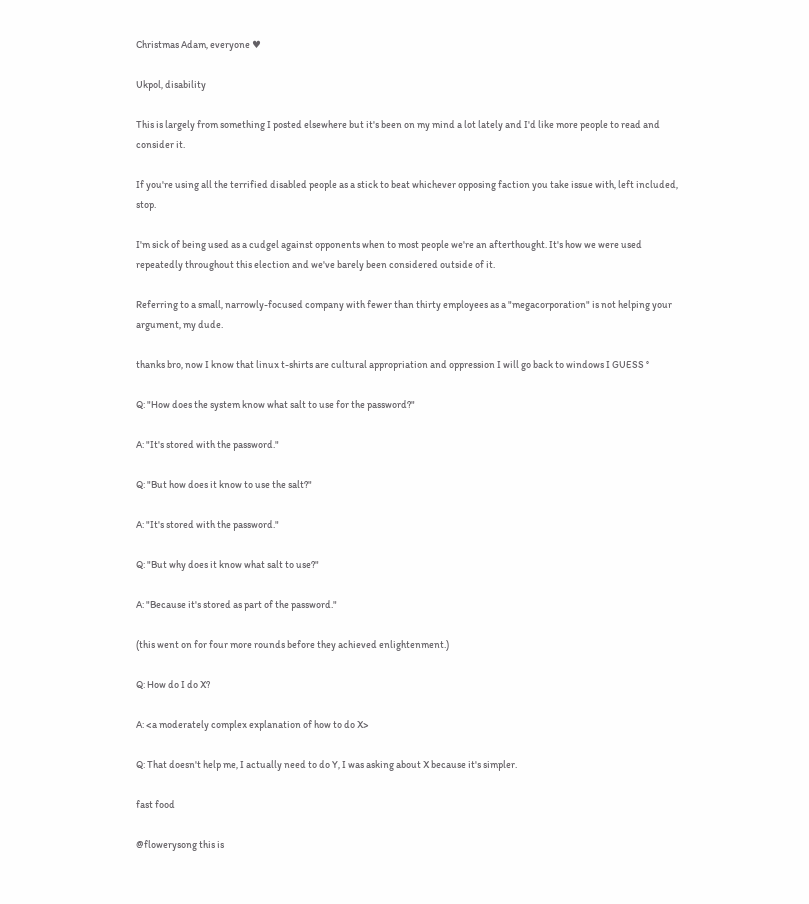Christmas Adam, everyone ♥

Ukpol, disability

This is largely from something I posted elsewhere but it's been on my mind a lot lately and I'd like more people to read and consider it.

If you're using all the terrified disabled people as a stick to beat whichever opposing faction you take issue with, left included, stop.

I'm sick of being used as a cudgel against opponents when to most people we're an afterthought. It's how we were used repeatedly throughout this election and we've barely been considered outside of it.

Referring to a small, narrowly-focused company with fewer than thirty employees as a "megacorporation" is not helping your argument, my dude.

thanks bro, now I know that linux t-shirts are cultural appropriation and oppression I will go back to windows I GUESS °

Q: "How does the system know what salt to use for the password?"

A: "It's stored with the password."

Q: "But how does it know to use the salt?"

A: "It's stored with the password."

Q: "But why does it know what salt to use?"

A: "Because it's stored as part of the password."

(this went on for four more rounds before they achieved enlightenment.)

Q: How do I do X?

A: <a moderately complex explanation of how to do X>

Q: That doesn't help me, I actually need to do Y, I was asking about X because it's simpler.

fast food

@flowerysong this is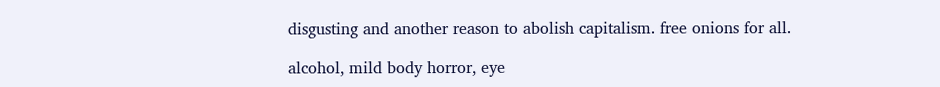disgusting and another reason to abolish capitalism. free onions for all.

alcohol, mild body horror, eye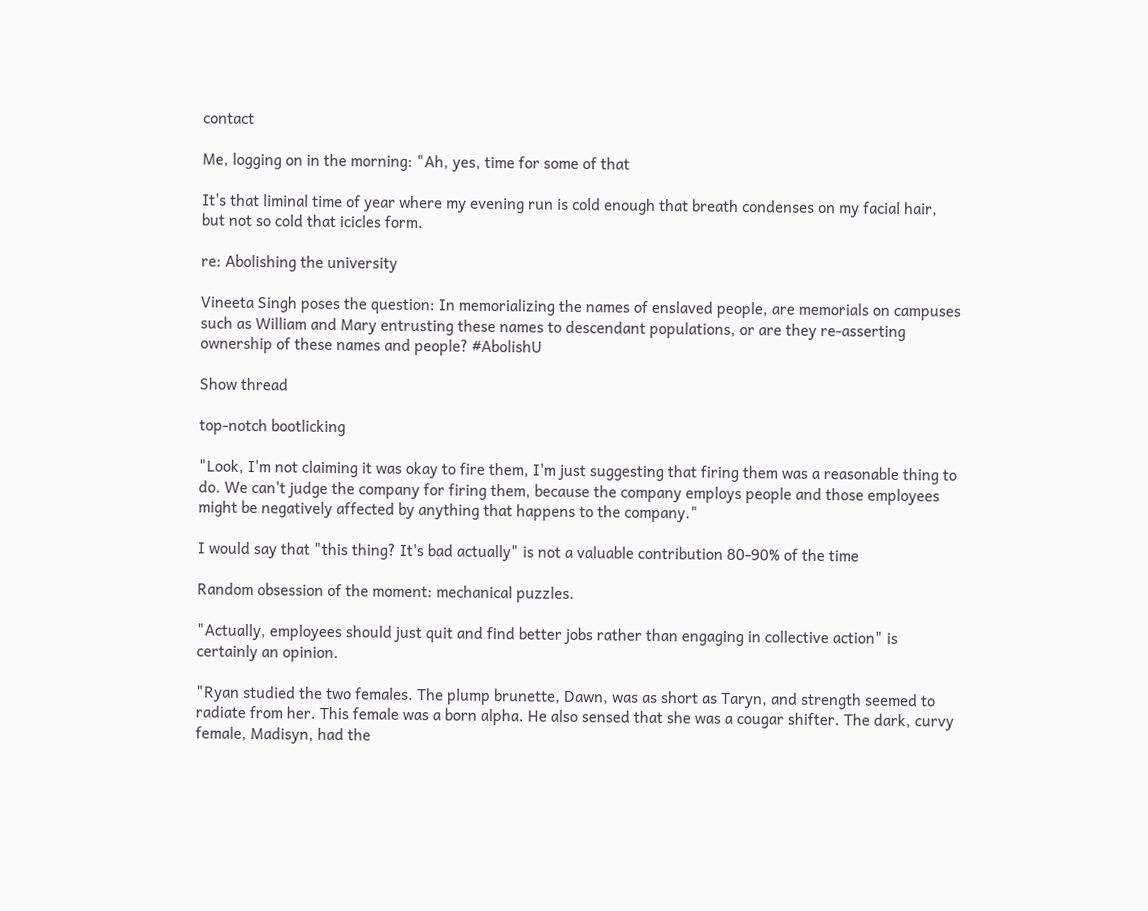contact

Me, logging on in the morning: "Ah, yes, time for some of that

It's that liminal time of year where my evening run is cold enough that breath condenses on my facial hair, but not so cold that icicles form.

re: Abolishing the university

Vineeta Singh poses the question: In memorializing the names of enslaved people, are memorials on campuses such as William and Mary entrusting these names to descendant populations, or are they re-asserting ownership of these names and people? #AbolishU

Show thread

top-notch bootlicking

"Look, I'm not claiming it was okay to fire them, I'm just suggesting that firing them was a reasonable thing to do. We can't judge the company for firing them, because the company employs people and those employees might be negatively affected by anything that happens to the company."

I would say that "this thing? It's bad actually" is not a valuable contribution 80-90% of the time

Random obsession of the moment: mechanical puzzles.

"Actually, employees should just quit and find better jobs rather than engaging in collective action" is certainly an opinion.

"Ryan studied the two females. The plump brunette, Dawn, was as short as Taryn, and strength seemed to radiate from her. This female was a born alpha. He also sensed that she was a cougar shifter. The dark, curvy female, Madisyn, had the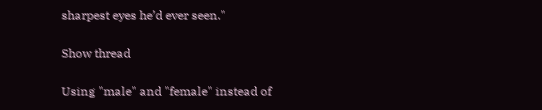sharpest eyes he’d ever seen."

Show thread

Using "male" and "female" instead of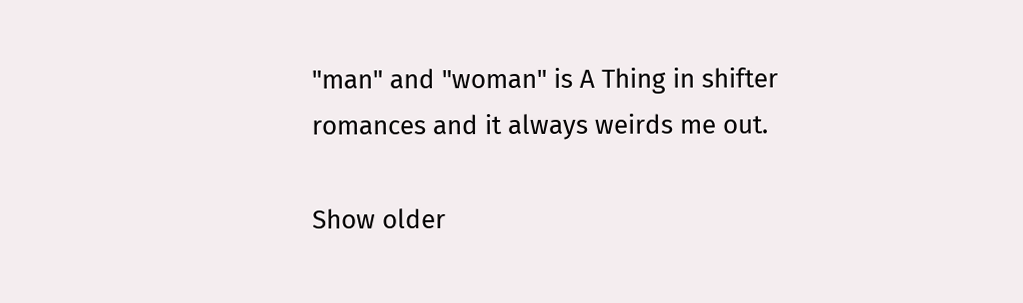"man" and "woman" is A Thing in shifter romances and it always weirds me out.

Show older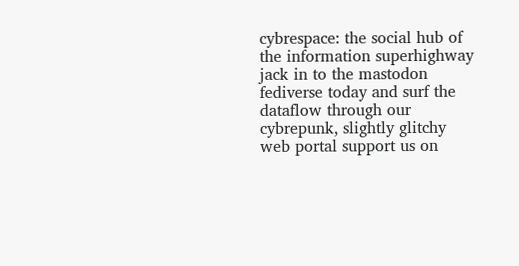cybrespace: the social hub of the information superhighway jack in to the mastodon fediverse today and surf the dataflow through our cybrepunk, slightly glitchy web portal support us on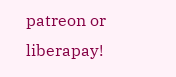patreon or liberapay!